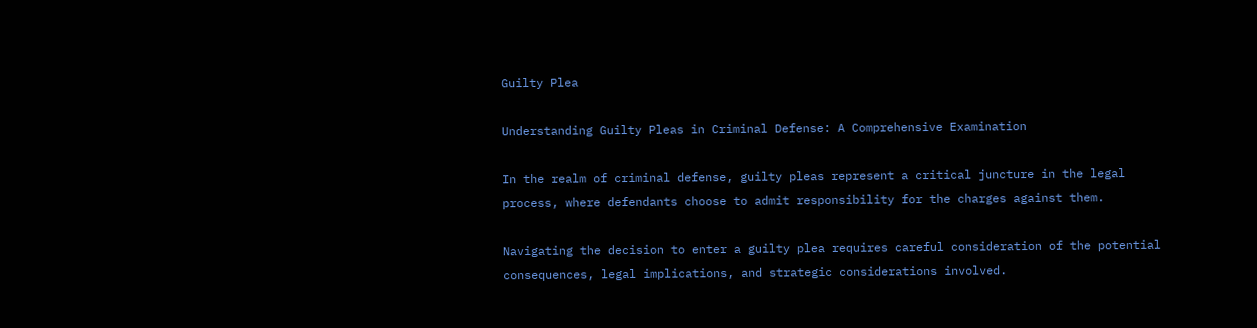Guilty Plea

Understanding Guilty Pleas in Criminal Defense: A Comprehensive Examination

In the realm of criminal defense, guilty pleas represent a critical juncture in the legal process, where defendants choose to admit responsibility for the charges against them.

Navigating the decision to enter a guilty plea requires careful consideration of the potential consequences, legal implications, and strategic considerations involved.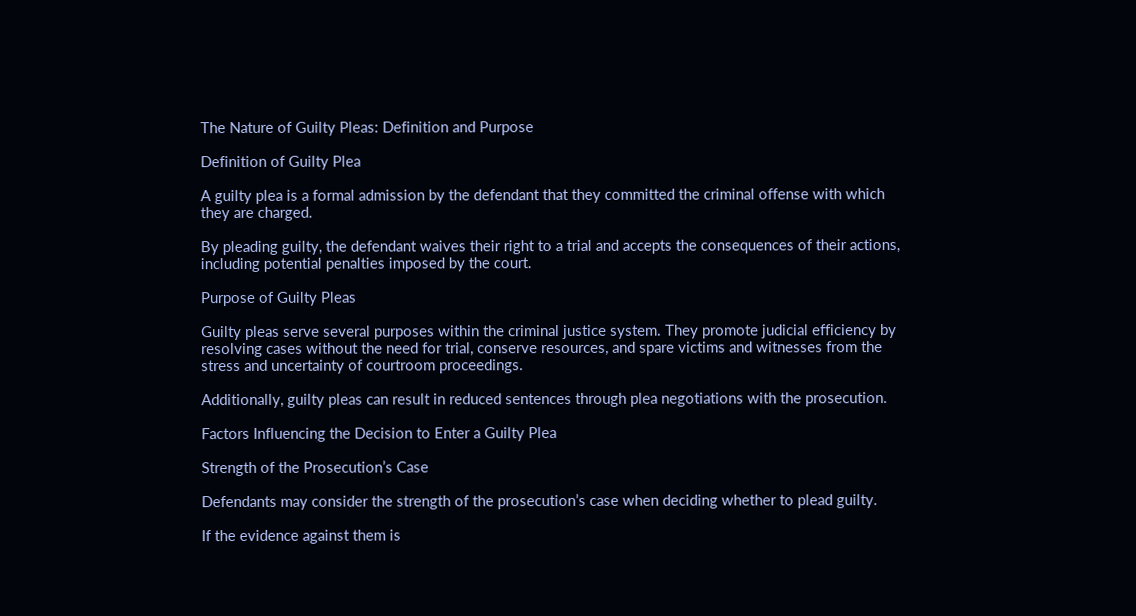The Nature of Guilty Pleas: Definition and Purpose

Definition of Guilty Plea

A guilty plea is a formal admission by the defendant that they committed the criminal offense with which they are charged.

By pleading guilty, the defendant waives their right to a trial and accepts the consequences of their actions, including potential penalties imposed by the court.

Purpose of Guilty Pleas

Guilty pleas serve several purposes within the criminal justice system. They promote judicial efficiency by resolving cases without the need for trial, conserve resources, and spare victims and witnesses from the stress and uncertainty of courtroom proceedings.

Additionally, guilty pleas can result in reduced sentences through plea negotiations with the prosecution.

Factors Influencing the Decision to Enter a Guilty Plea

Strength of the Prosecution’s Case

Defendants may consider the strength of the prosecution’s case when deciding whether to plead guilty.

If the evidence against them is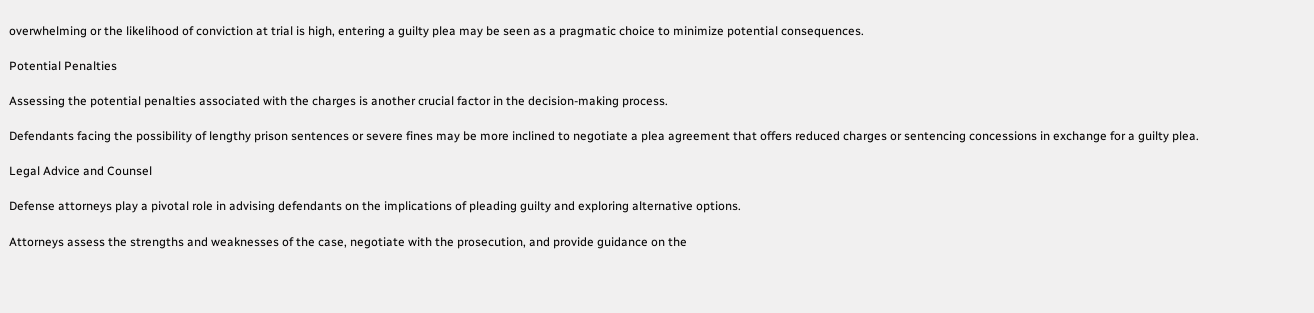overwhelming or the likelihood of conviction at trial is high, entering a guilty plea may be seen as a pragmatic choice to minimize potential consequences.

Potential Penalties

Assessing the potential penalties associated with the charges is another crucial factor in the decision-making process.

Defendants facing the possibility of lengthy prison sentences or severe fines may be more inclined to negotiate a plea agreement that offers reduced charges or sentencing concessions in exchange for a guilty plea.

Legal Advice and Counsel

Defense attorneys play a pivotal role in advising defendants on the implications of pleading guilty and exploring alternative options.

Attorneys assess the strengths and weaknesses of the case, negotiate with the prosecution, and provide guidance on the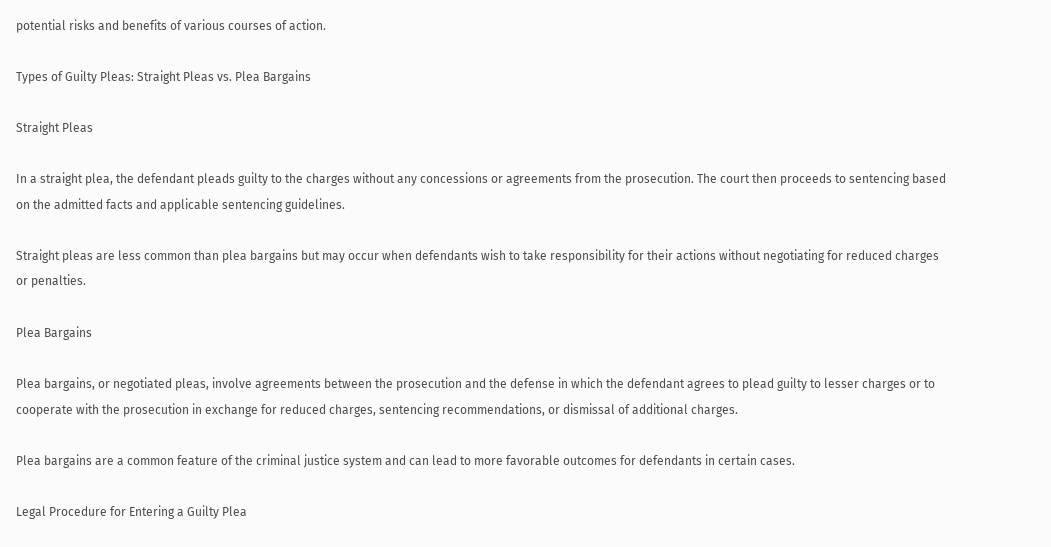potential risks and benefits of various courses of action.

Types of Guilty Pleas: Straight Pleas vs. Plea Bargains

Straight Pleas

In a straight plea, the defendant pleads guilty to the charges without any concessions or agreements from the prosecution. The court then proceeds to sentencing based on the admitted facts and applicable sentencing guidelines.

Straight pleas are less common than plea bargains but may occur when defendants wish to take responsibility for their actions without negotiating for reduced charges or penalties.

Plea Bargains

Plea bargains, or negotiated pleas, involve agreements between the prosecution and the defense in which the defendant agrees to plead guilty to lesser charges or to cooperate with the prosecution in exchange for reduced charges, sentencing recommendations, or dismissal of additional charges.

Plea bargains are a common feature of the criminal justice system and can lead to more favorable outcomes for defendants in certain cases.

Legal Procedure for Entering a Guilty Plea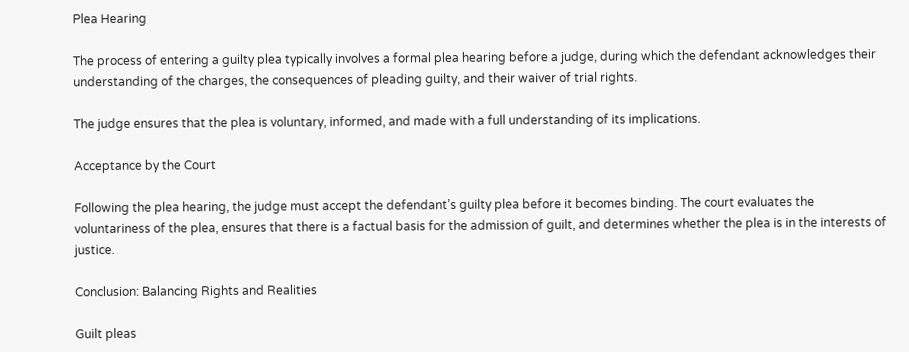Plea Hearing

The process of entering a guilty plea typically involves a formal plea hearing before a judge, during which the defendant acknowledges their understanding of the charges, the consequences of pleading guilty, and their waiver of trial rights.

The judge ensures that the plea is voluntary, informed, and made with a full understanding of its implications.

Acceptance by the Court

Following the plea hearing, the judge must accept the defendant’s guilty plea before it becomes binding. The court evaluates the voluntariness of the plea, ensures that there is a factual basis for the admission of guilt, and determines whether the plea is in the interests of justice.

Conclusion: Balancing Rights and Realities

Guilt pleas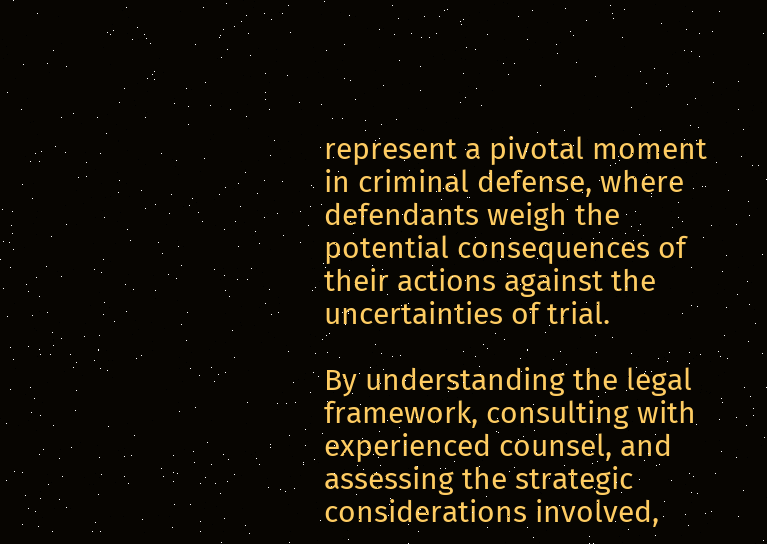represent a pivotal moment in criminal defense, where defendants weigh the potential consequences of their actions against the uncertainties of trial.

By understanding the legal framework, consulting with experienced counsel, and assessing the strategic considerations involved,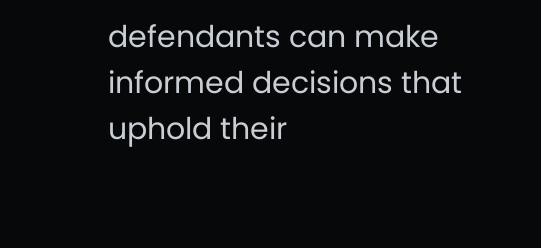defendants can make informed decisions that uphold their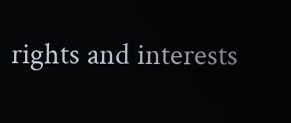rights and interests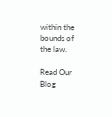within the bounds of the law.

Read Our Blog